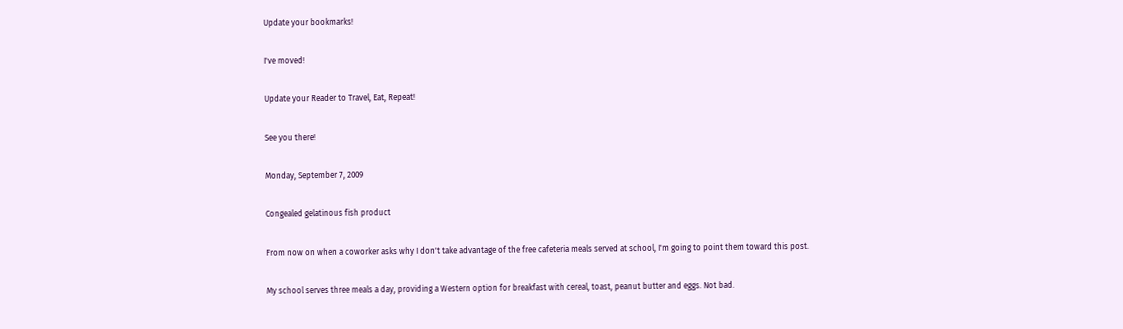Update your bookmarks!

I've moved!

Update your Reader to Travel, Eat, Repeat!

See you there!

Monday, September 7, 2009

Congealed gelatinous fish product

From now on when a coworker asks why I don't take advantage of the free cafeteria meals served at school, I'm going to point them toward this post.

My school serves three meals a day, providing a Western option for breakfast with cereal, toast, peanut butter and eggs. Not bad.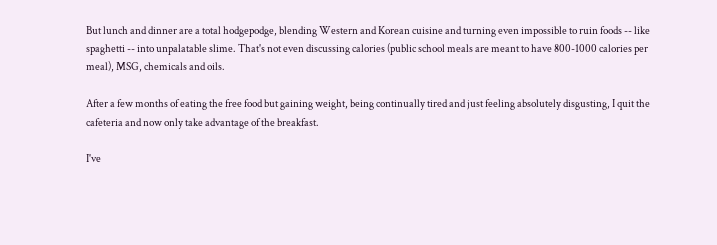But lunch and dinner are a total hodgepodge, blending Western and Korean cuisine and turning even impossible to ruin foods -- like spaghetti -- into unpalatable slime. That's not even discussing calories (public school meals are meant to have 800-1000 calories per meal), MSG, chemicals and oils.

After a few months of eating the free food but gaining weight, being continually tired and just feeling absolutely disgusting, I quit the cafeteria and now only take advantage of the breakfast.

I've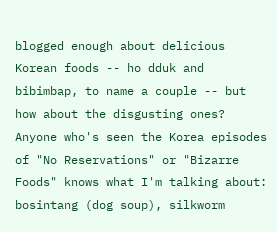blogged enough about delicious Korean foods -- ho dduk and bibimbap, to name a couple -- but how about the disgusting ones? Anyone who's seen the Korea episodes of "No Reservations" or "Bizarre Foods" knows what I'm talking about: bosintang (dog soup), silkworm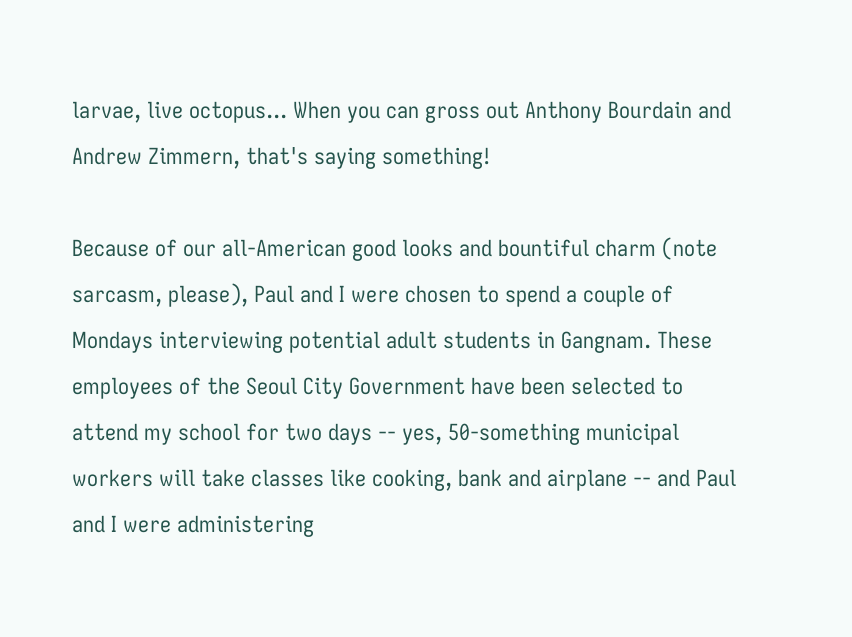larvae, live octopus... When you can gross out Anthony Bourdain and Andrew Zimmern, that's saying something!

Because of our all-American good looks and bountiful charm (note sarcasm, please), Paul and I were chosen to spend a couple of Mondays interviewing potential adult students in Gangnam. These employees of the Seoul City Government have been selected to attend my school for two days -- yes, 50-something municipal workers will take classes like cooking, bank and airplane -- and Paul and I were administering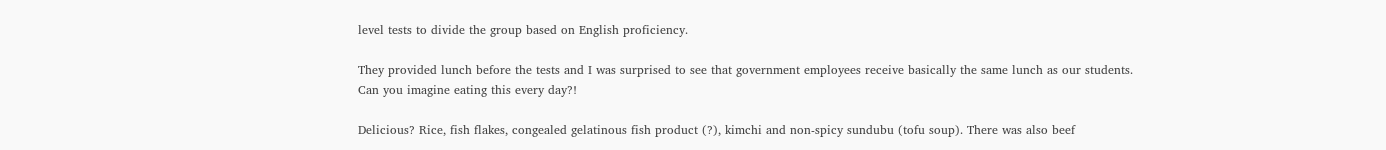level tests to divide the group based on English proficiency.

They provided lunch before the tests and I was surprised to see that government employees receive basically the same lunch as our students. Can you imagine eating this every day?!

Delicious? Rice, fish flakes, congealed gelatinous fish product (?), kimchi and non-spicy sundubu (tofu soup). There was also beef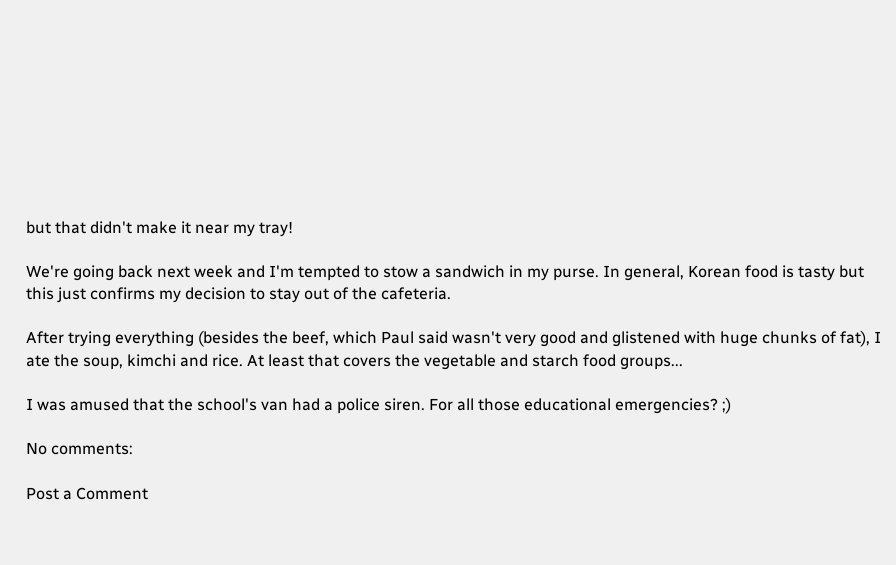but that didn't make it near my tray!

We're going back next week and I'm tempted to stow a sandwich in my purse. In general, Korean food is tasty but this just confirms my decision to stay out of the cafeteria.

After trying everything (besides the beef, which Paul said wasn't very good and glistened with huge chunks of fat), I ate the soup, kimchi and rice. At least that covers the vegetable and starch food groups...

I was amused that the school's van had a police siren. For all those educational emergencies? ;)

No comments:

Post a Comment